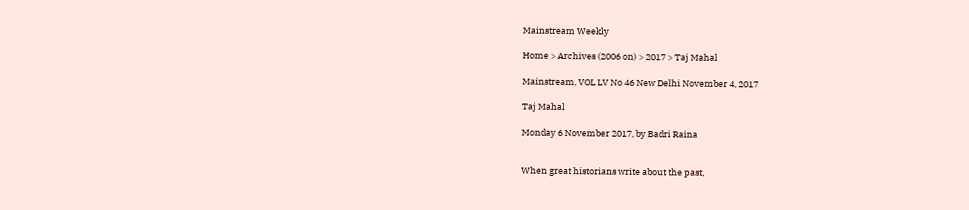Mainstream Weekly

Home > Archives (2006 on) > 2017 > Taj Mahal

Mainstream, VOL LV No 46 New Delhi November 4, 2017

Taj Mahal

Monday 6 November 2017, by Badri Raina


When great historians write about the past,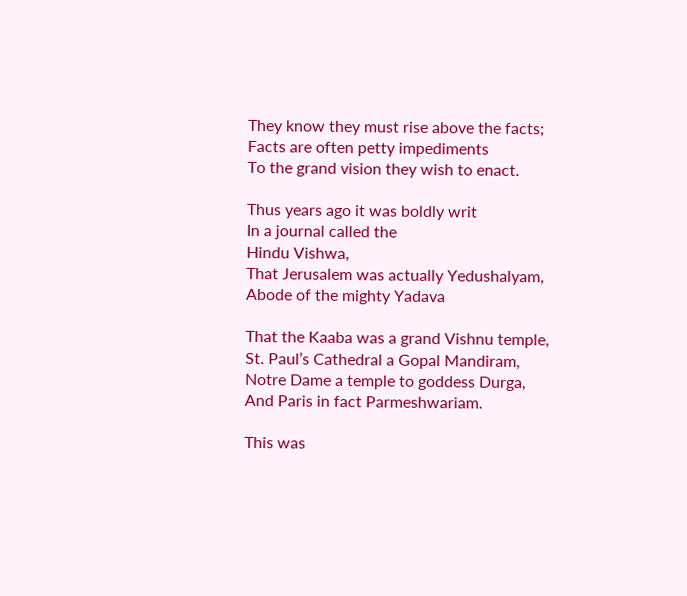They know they must rise above the facts;
Facts are often petty impediments
To the grand vision they wish to enact.

Thus years ago it was boldly writ
In a journal called the
Hindu Vishwa,
That Jerusalem was actually Yedushalyam,
Abode of the mighty Yadava

That the Kaaba was a grand Vishnu temple,
St. Paul’s Cathedral a Gopal Mandiram,
Notre Dame a temple to goddess Durga,
And Paris in fact Parmeshwariam.

This was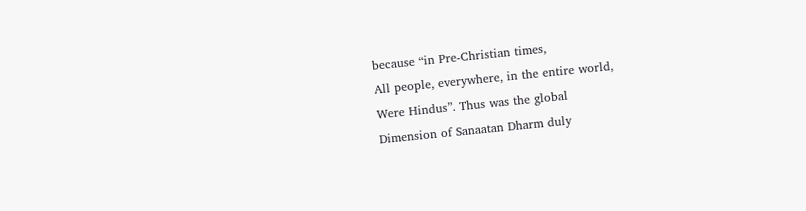because “in Pre-Christian times,
All people, everywhere, in the entire world,
Were Hindus”. Thus was the global
Dimension of Sanaatan Dharm duly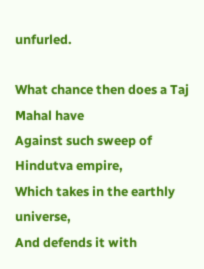unfurled.

What chance then does a Taj Mahal have
Against such sweep of
Hindutva empire,
Which takes in the earthly universe,
And defends it with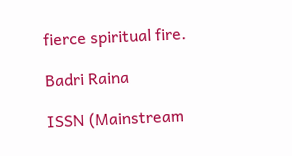fierce spiritual fire.

Badri Raina

ISSN (Mainstream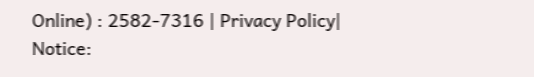Online) : 2582-7316 | Privacy Policy|
Notice: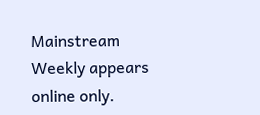Mainstream Weekly appears online only.